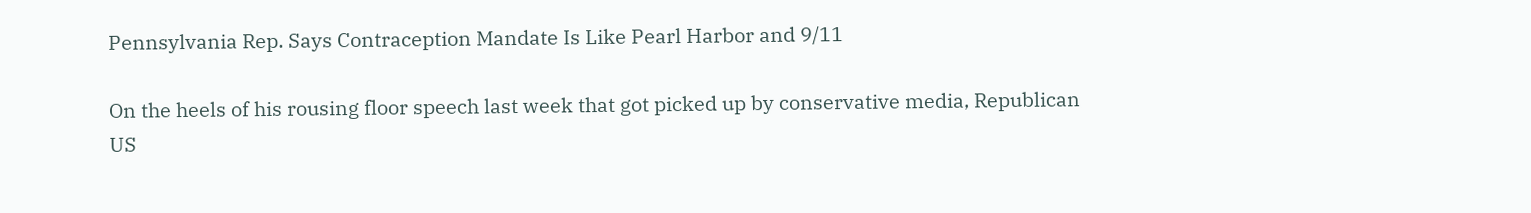Pennsylvania Rep. Says Contraception Mandate Is Like Pearl Harbor and 9/11

On the heels of his rousing floor speech last week that got picked up by conservative media, Republican US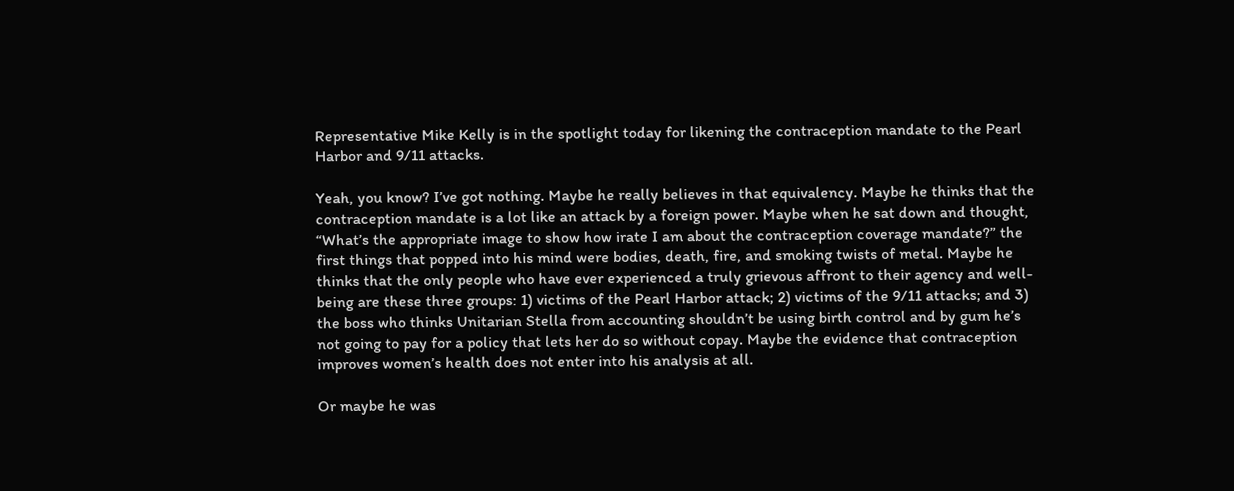Representative Mike Kelly is in the spotlight today for likening the contraception mandate to the Pearl Harbor and 9/11 attacks.

Yeah, you know? I’ve got nothing. Maybe he really believes in that equivalency. Maybe he thinks that the contraception mandate is a lot like an attack by a foreign power. Maybe when he sat down and thought, “What’s the appropriate image to show how irate I am about the contraception coverage mandate?” the first things that popped into his mind were bodies, death, fire, and smoking twists of metal. Maybe he thinks that the only people who have ever experienced a truly grievous affront to their agency and well-being are these three groups: 1) victims of the Pearl Harbor attack; 2) victims of the 9/11 attacks; and 3) the boss who thinks Unitarian Stella from accounting shouldn’t be using birth control and by gum he’s not going to pay for a policy that lets her do so without copay. Maybe the evidence that contraception improves women’s health does not enter into his analysis at all.

Or maybe he was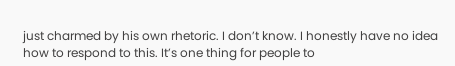just charmed by his own rhetoric. I don’t know. I honestly have no idea how to respond to this. It’s one thing for people to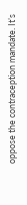oppose the contraception mandate. It’s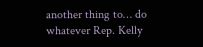another thing to… do whatever Rep. Kelly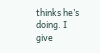thinks he’s doing. I give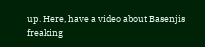up. Here, have a video about Basenjis freaking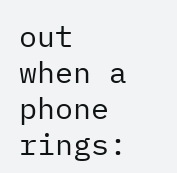out when a phone rings: